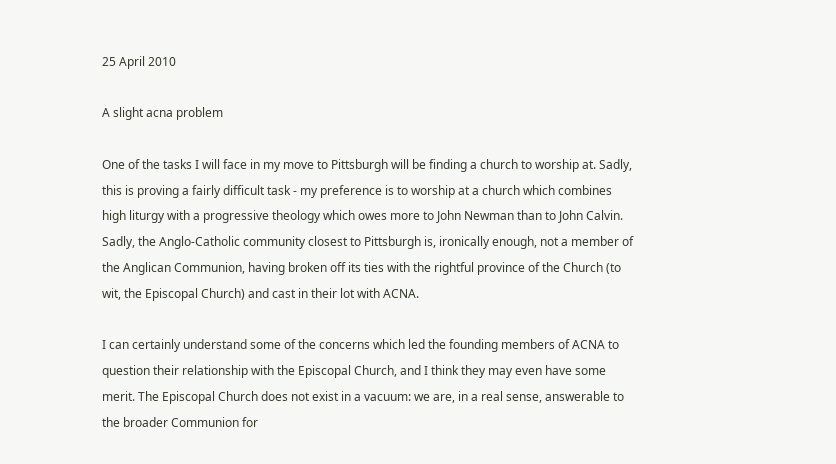25 April 2010

A slight acna problem

One of the tasks I will face in my move to Pittsburgh will be finding a church to worship at. Sadly, this is proving a fairly difficult task - my preference is to worship at a church which combines high liturgy with a progressive theology which owes more to John Newman than to John Calvin. Sadly, the Anglo-Catholic community closest to Pittsburgh is, ironically enough, not a member of the Anglican Communion, having broken off its ties with the rightful province of the Church (to wit, the Episcopal Church) and cast in their lot with ACNA.

I can certainly understand some of the concerns which led the founding members of ACNA to question their relationship with the Episcopal Church, and I think they may even have some merit. The Episcopal Church does not exist in a vacuum: we are, in a real sense, answerable to the broader Communion for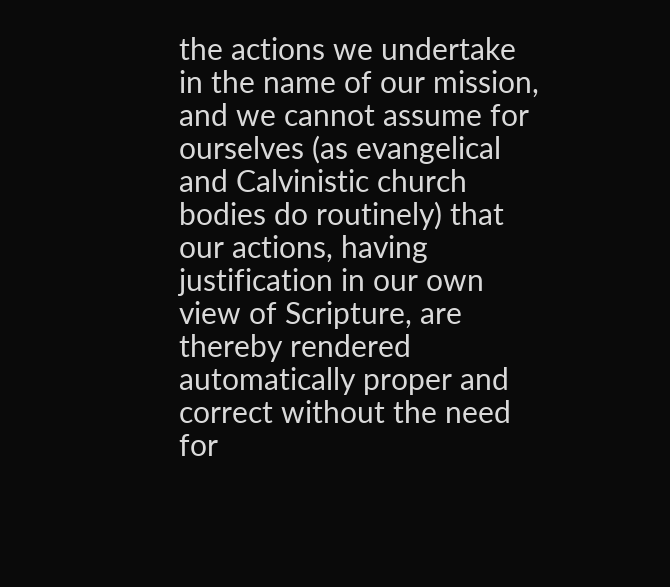the actions we undertake in the name of our mission, and we cannot assume for ourselves (as evangelical and Calvinistic church bodies do routinely) that our actions, having justification in our own view of Scripture, are thereby rendered automatically proper and correct without the need for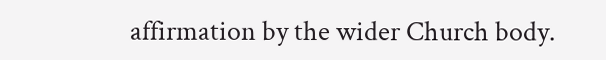affirmation by the wider Church body.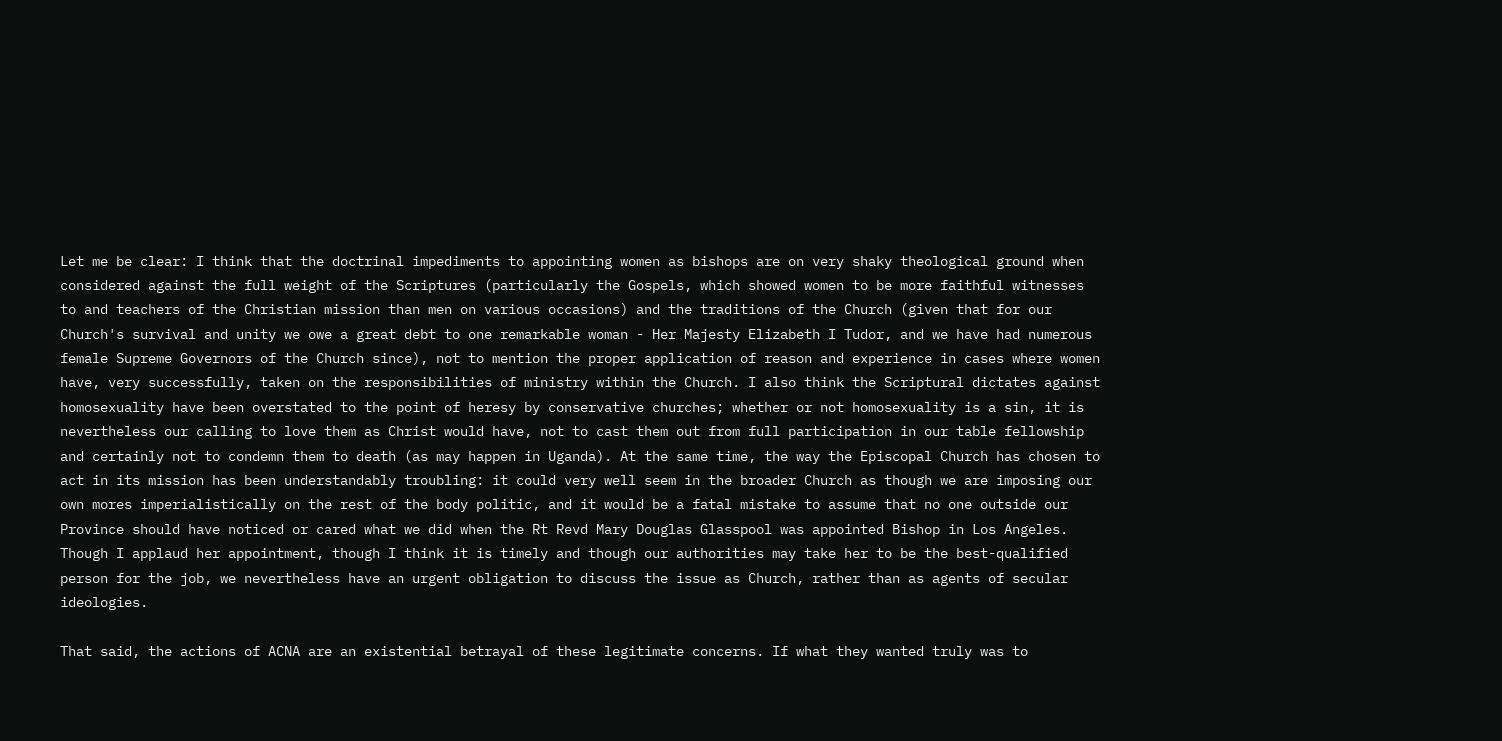Let me be clear: I think that the doctrinal impediments to appointing women as bishops are on very shaky theological ground when considered against the full weight of the Scriptures (particularly the Gospels, which showed women to be more faithful witnesses to and teachers of the Christian mission than men on various occasions) and the traditions of the Church (given that for our Church's survival and unity we owe a great debt to one remarkable woman - Her Majesty Elizabeth I Tudor, and we have had numerous female Supreme Governors of the Church since), not to mention the proper application of reason and experience in cases where women have, very successfully, taken on the responsibilities of ministry within the Church. I also think the Scriptural dictates against homosexuality have been overstated to the point of heresy by conservative churches; whether or not homosexuality is a sin, it is nevertheless our calling to love them as Christ would have, not to cast them out from full participation in our table fellowship and certainly not to condemn them to death (as may happen in Uganda). At the same time, the way the Episcopal Church has chosen to act in its mission has been understandably troubling: it could very well seem in the broader Church as though we are imposing our own mores imperialistically on the rest of the body politic, and it would be a fatal mistake to assume that no one outside our Province should have noticed or cared what we did when the Rt Revd Mary Douglas Glasspool was appointed Bishop in Los Angeles. Though I applaud her appointment, though I think it is timely and though our authorities may take her to be the best-qualified person for the job, we nevertheless have an urgent obligation to discuss the issue as Church, rather than as agents of secular ideologies.

That said, the actions of ACNA are an existential betrayal of these legitimate concerns. If what they wanted truly was to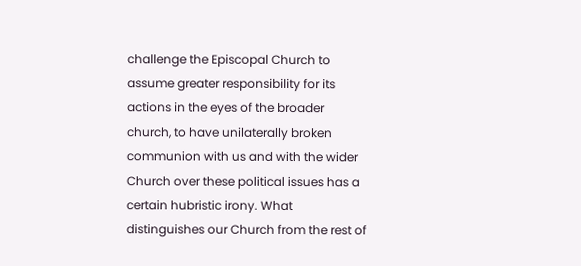challenge the Episcopal Church to assume greater responsibility for its actions in the eyes of the broader church, to have unilaterally broken communion with us and with the wider Church over these political issues has a certain hubristic irony. What distinguishes our Church from the rest of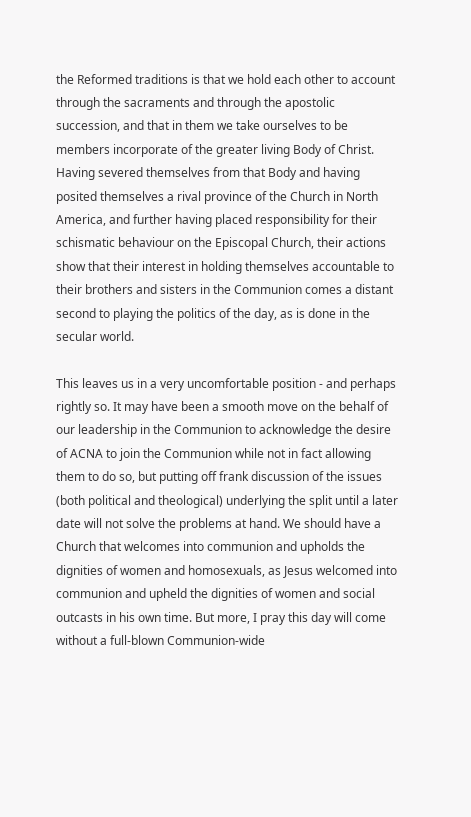the Reformed traditions is that we hold each other to account through the sacraments and through the apostolic succession, and that in them we take ourselves to be members incorporate of the greater living Body of Christ. Having severed themselves from that Body and having posited themselves a rival province of the Church in North America, and further having placed responsibility for their schismatic behaviour on the Episcopal Church, their actions show that their interest in holding themselves accountable to their brothers and sisters in the Communion comes a distant second to playing the politics of the day, as is done in the secular world.

This leaves us in a very uncomfortable position - and perhaps rightly so. It may have been a smooth move on the behalf of our leadership in the Communion to acknowledge the desire of ACNA to join the Communion while not in fact allowing them to do so, but putting off frank discussion of the issues (both political and theological) underlying the split until a later date will not solve the problems at hand. We should have a Church that welcomes into communion and upholds the dignities of women and homosexuals, as Jesus welcomed into communion and upheld the dignities of women and social outcasts in his own time. But more, I pray this day will come without a full-blown Communion-wide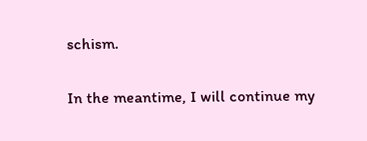schism.

In the meantime, I will continue my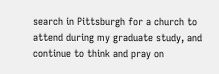search in Pittsburgh for a church to attend during my graduate study, and continue to think and pray on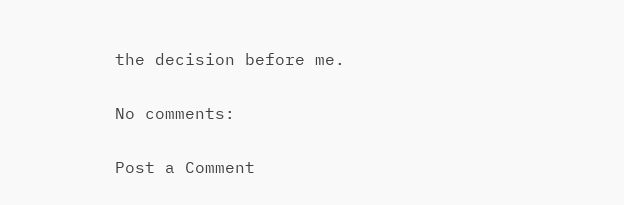the decision before me.

No comments:

Post a Comment